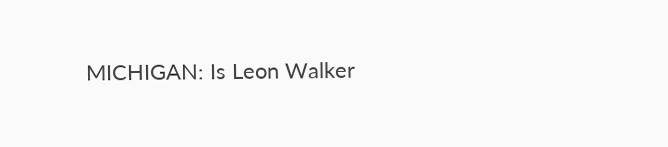MICHIGAN: Is Leon Walker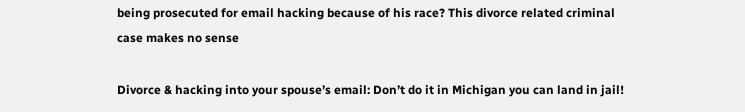being prosecuted for email hacking because of his race? This divorce related criminal case makes no sense

Divorce & hacking into your spouse’s email: Don’t do it in Michigan you can land in jail!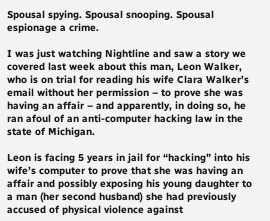Spousal spying. Spousal snooping. Spousal espionage a crime.

I was just watching Nightline and saw a story we covered last week about this man, Leon Walker, who is on trial for reading his wife Clara Walker’s email without her permission – to prove she was having an affair – and apparently, in doing so, he ran afoul of an anti-computer hacking law in the state of Michigan.

Leon is facing 5 years in jail for “hacking” into his wife’s computer to prove that she was having an affair and possibly exposing his young daughter to a man (her second husband) she had previously accused of physical violence against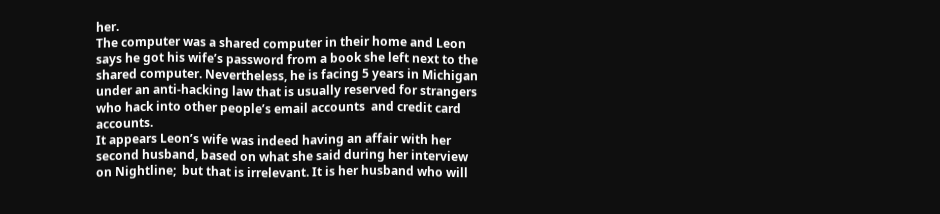her.
The computer was a shared computer in their home and Leon says he got his wife’s password from a book she left next to the shared computer. Nevertheless, he is facing 5 years in Michigan under an anti-hacking law that is usually reserved for strangers who hack into other people’s email accounts  and credit card accounts.
It appears Leon’s wife was indeed having an affair with her second husband, based on what she said during her interview on Nightline;  but that is irrelevant. It is her husband who will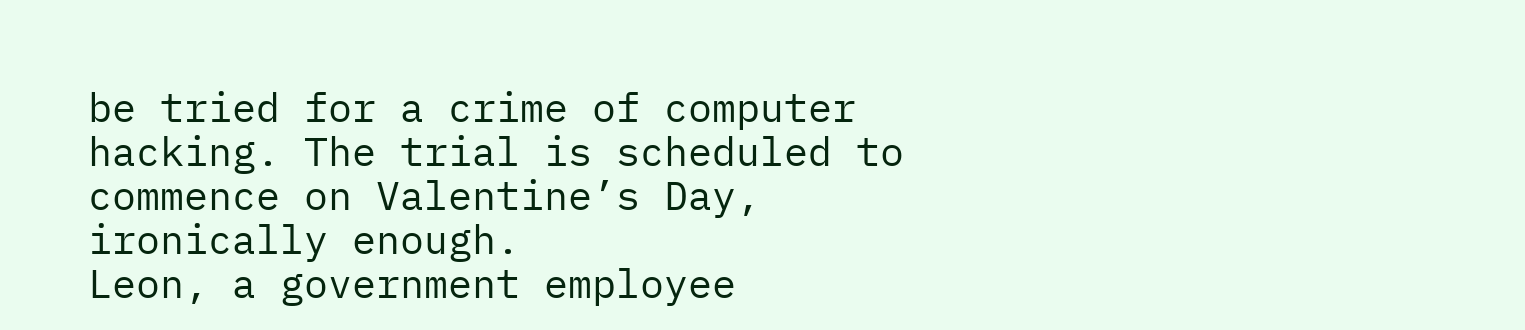be tried for a crime of computer hacking. The trial is scheduled to commence on Valentine’s Day, ironically enough.
Leon, a government employee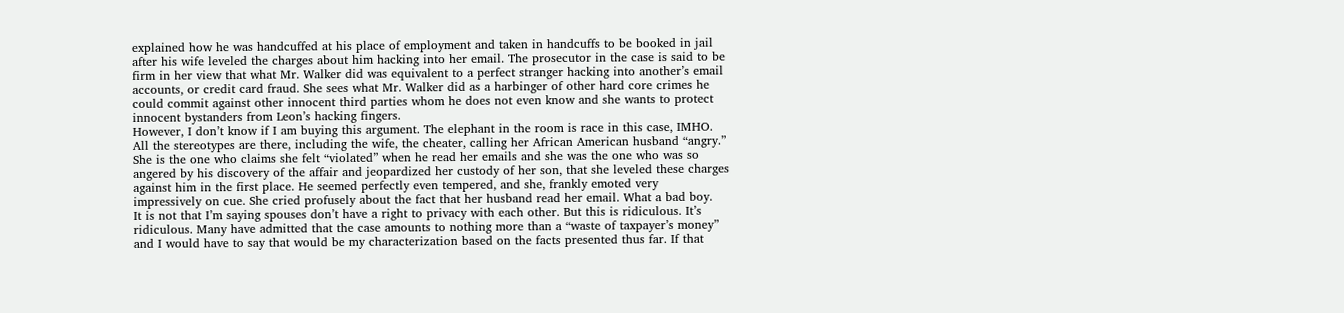explained how he was handcuffed at his place of employment and taken in handcuffs to be booked in jail after his wife leveled the charges about him hacking into her email. The prosecutor in the case is said to be firm in her view that what Mr. Walker did was equivalent to a perfect stranger hacking into another’s email accounts, or credit card fraud. She sees what Mr. Walker did as a harbinger of other hard core crimes he could commit against other innocent third parties whom he does not even know and she wants to protect innocent bystanders from Leon’s hacking fingers.
However, I don’t know if I am buying this argument. The elephant in the room is race in this case, IMHO. All the stereotypes are there, including the wife, the cheater, calling her African American husband “angry.” She is the one who claims she felt “violated” when he read her emails and she was the one who was so angered by his discovery of the affair and jeopardized her custody of her son, that she leveled these charges against him in the first place. He seemed perfectly even tempered, and she, frankly emoted very impressively on cue. She cried profusely about the fact that her husband read her email. What a bad boy.
It is not that I’m saying spouses don’t have a right to privacy with each other. But this is ridiculous. It’s ridiculous. Many have admitted that the case amounts to nothing more than a “waste of taxpayer’s money” and I would have to say that would be my characterization based on the facts presented thus far. If that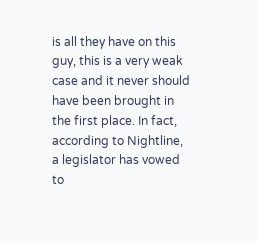is all they have on this guy, this is a very weak case and it never should have been brought in the first place. In fact, according to Nightline, a legislator has vowed to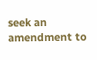seek an amendment to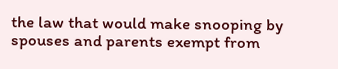the law that would make snooping by spouses and parents exempt from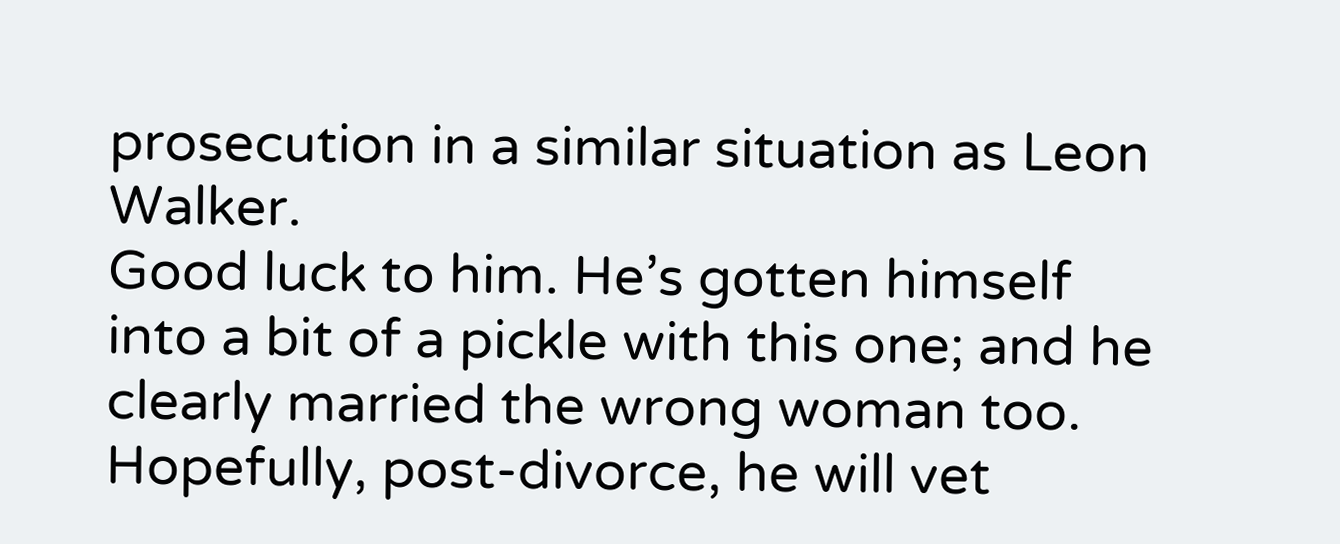prosecution in a similar situation as Leon Walker.
Good luck to him. He’s gotten himself into a bit of a pickle with this one; and he clearly married the wrong woman too. Hopefully, post-divorce, he will vet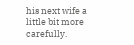his next wife a little bit more carefully.